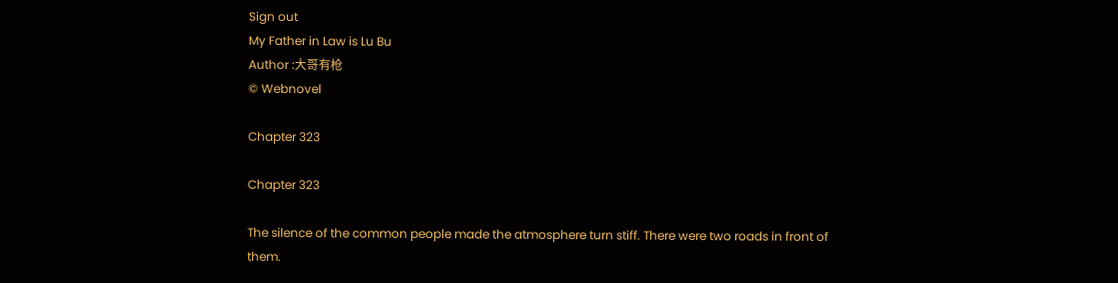Sign out
My Father in Law is Lu Bu
Author :大哥有枪
© Webnovel

Chapter 323

Chapter 323

The silence of the common people made the atmosphere turn stiff. There were two roads in front of them.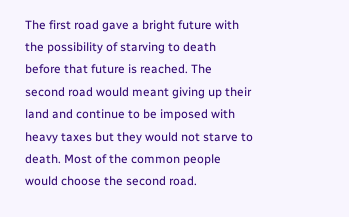The first road gave a bright future with the possibility of starving to death before that future is reached. The second road would meant giving up their land and continue to be imposed with heavy taxes but they would not starve to death. Most of the common people would choose the second road.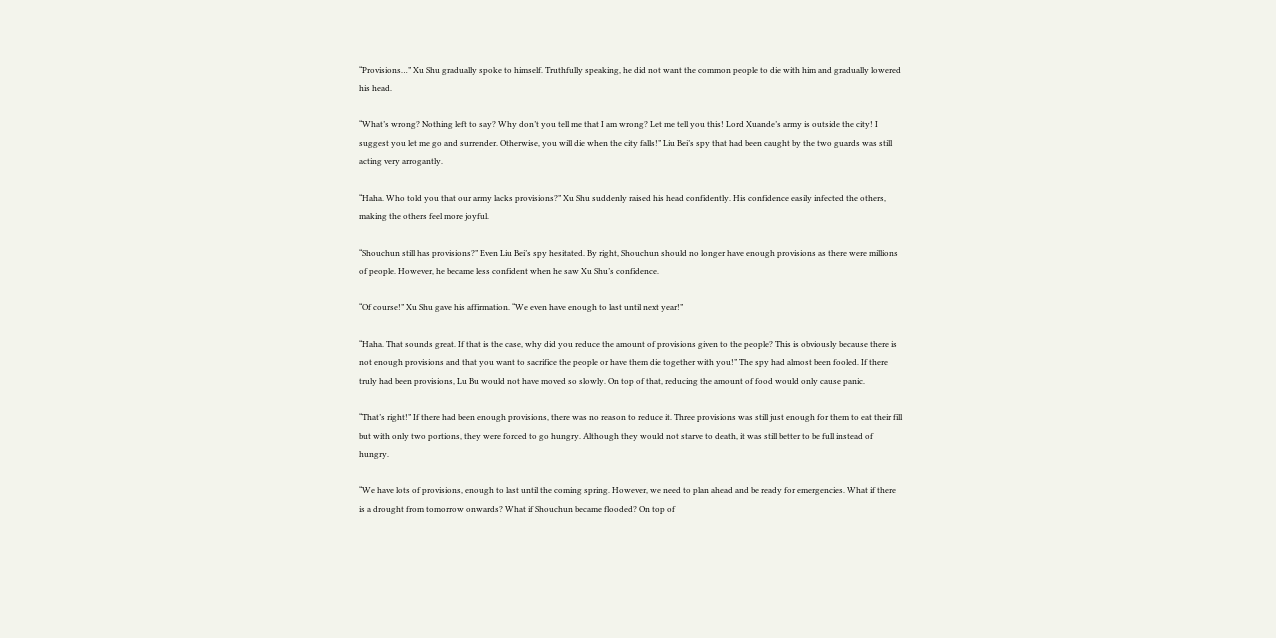“Provisions…” Xu Shu gradually spoke to himself. Truthfully speaking, he did not want the common people to die with him and gradually lowered his head.

“What’s wrong? Nothing left to say? Why don’t you tell me that I am wrong? Let me tell you this! Lord Xuande’s army is outside the city! I suggest you let me go and surrender. Otherwise, you will die when the city falls!” Liu Bei’s spy that had been caught by the two guards was still acting very arrogantly.

“Haha. Who told you that our army lacks provisions?” Xu Shu suddenly raised his head confidently. His confidence easily infected the others, making the others feel more joyful.

“Shouchun still has provisions?” Even Liu Bei’s spy hesitated. By right, Shouchun should no longer have enough provisions as there were millions of people. However, he became less confident when he saw Xu Shu’s confidence.

“Of course!” Xu Shu gave his affirmation. “We even have enough to last until next year!”

“Haha. That sounds great. If that is the case, why did you reduce the amount of provisions given to the people? This is obviously because there is not enough provisions and that you want to sacrifice the people or have them die together with you!” The spy had almost been fooled. If there truly had been provisions, Lu Bu would not have moved so slowly. On top of that, reducing the amount of food would only cause panic.

“That’s right!” If there had been enough provisions, there was no reason to reduce it. Three provisions was still just enough for them to eat their fill but with only two portions, they were forced to go hungry. Although they would not starve to death, it was still better to be full instead of hungry.

“We have lots of provisions, enough to last until the coming spring. However, we need to plan ahead and be ready for emergencies. What if there is a drought from tomorrow onwards? What if Shouchun became flooded? On top of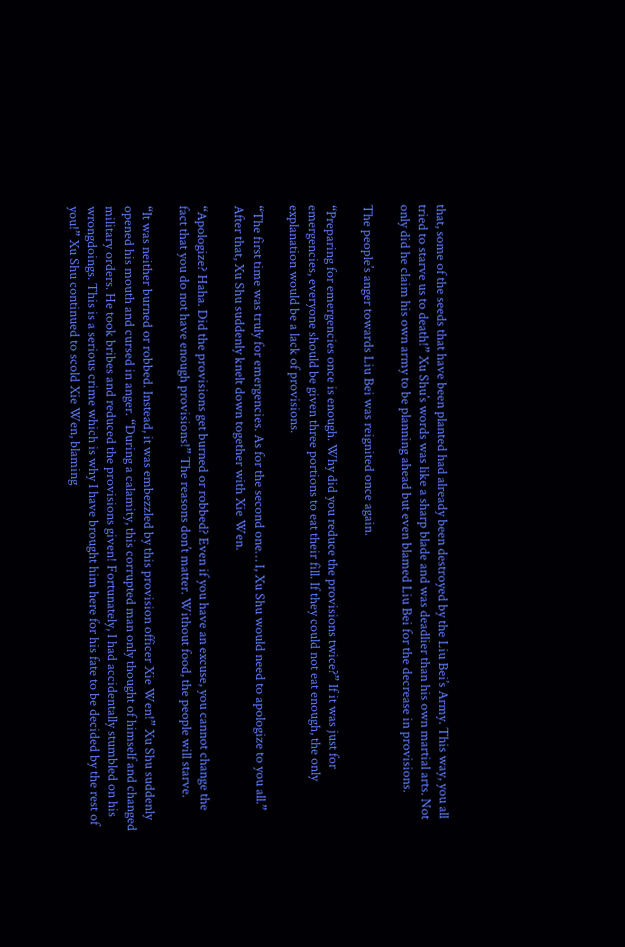that, some of the seeds that have been planted had already been destroyed by the Liu Bei’s Army. This way, you all tried to starve us to death!” Xu Shu’s words was like a sharp blade and was deadlier than his own martial arts. Not only did he claim his own army to be planning ahead but even blamed Liu Bei for the decrease in provisions.

The people’s anger towards Liu Bei was reignited once again.

“Preparing for emergencies once is enough. Why did you reduce the provisions twice?” If it was just for emergencies, everyone should be given three portions to eat their fill. If they could not eat enough, the only explanation would be a lack of provisions.

“The first time was truly for emergencies. As for the second one… I, Xu Shu would need to apologize to you all.” After that, Xu Shu suddenly knelt down together with Xie Wen.

“Apologize? Haha. Did the provisions get burned or robbed? Even if you have an excuse, you cannot change the fact that you do not have enough provisions!” The reasons don’t matter. Without food, the people will starve.

“It was neither burned or robbed. Instead, it was embezzled by this provision officer Xie Wen!” Xu Shu suddenly opened his mouth and cursed in anger. “During a calamity, this corrupted man only thought of himself and changed military orders. He took bribes and reduced the provisions given! Fortunately, I had accidentally stumbled on his wrongdoings. This is a serious crime which is why I have brought him here for his fate to be decided by the rest of you!” Xu Shu continued to scold Xie Wen, blaming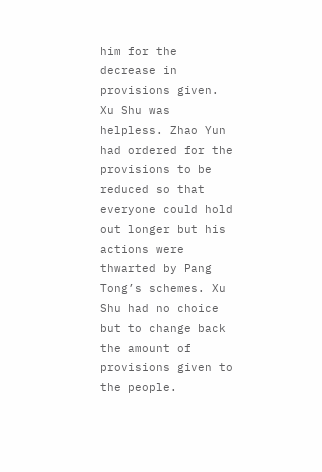him for the decrease in provisions given. Xu Shu was helpless. Zhao Yun had ordered for the provisions to be reduced so that everyone could hold out longer but his actions were thwarted by Pang Tong’s schemes. Xu Shu had no choice but to change back the amount of provisions given to the people.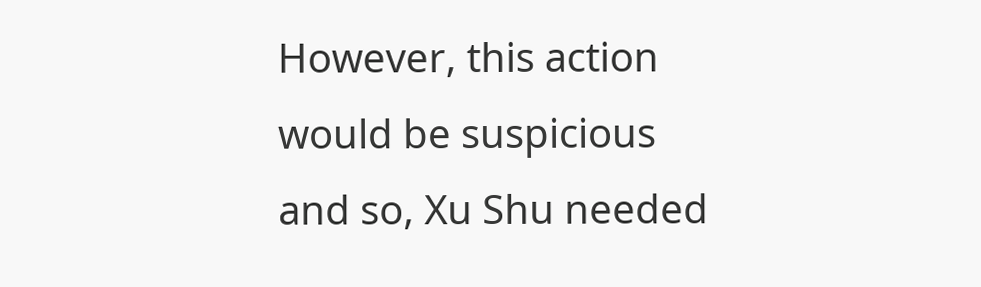However, this action would be suspicious and so, Xu Shu needed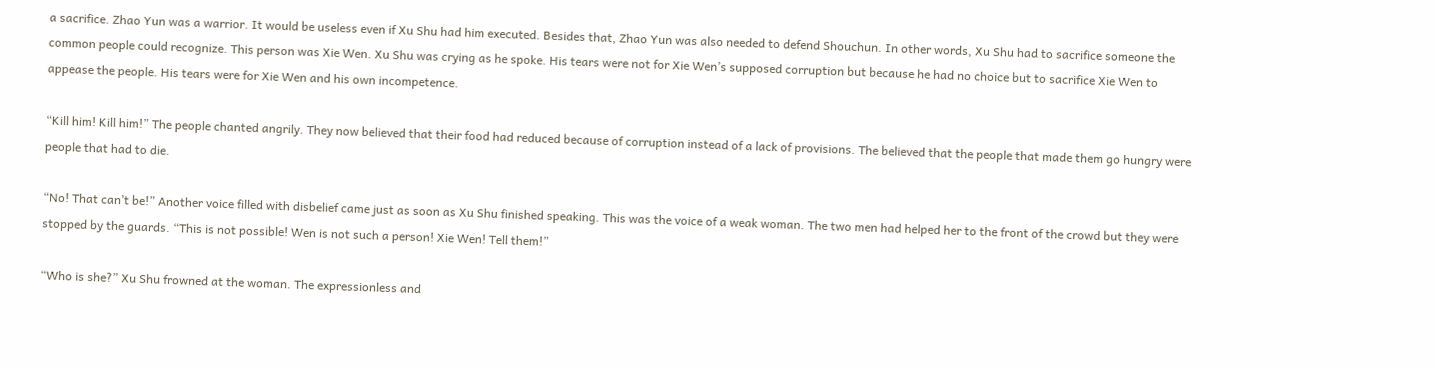a sacrifice. Zhao Yun was a warrior. It would be useless even if Xu Shu had him executed. Besides that, Zhao Yun was also needed to defend Shouchun. In other words, Xu Shu had to sacrifice someone the common people could recognize. This person was Xie Wen. Xu Shu was crying as he spoke. His tears were not for Xie Wen’s supposed corruption but because he had no choice but to sacrifice Xie Wen to appease the people. His tears were for Xie Wen and his own incompetence.

“Kill him! Kill him!” The people chanted angrily. They now believed that their food had reduced because of corruption instead of a lack of provisions. The believed that the people that made them go hungry were people that had to die.

“No! That can’t be!” Another voice filled with disbelief came just as soon as Xu Shu finished speaking. This was the voice of a weak woman. The two men had helped her to the front of the crowd but they were stopped by the guards. “This is not possible! Wen is not such a person! Xie Wen! Tell them!”

“Who is she?” Xu Shu frowned at the woman. The expressionless and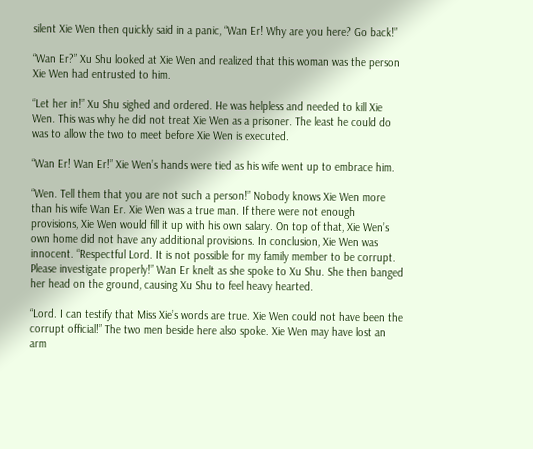silent Xie Wen then quickly said in a panic, “Wan Er! Why are you here? Go back!”

“Wan Er?” Xu Shu looked at Xie Wen and realized that this woman was the person Xie Wen had entrusted to him.

“Let her in!” Xu Shu sighed and ordered. He was helpless and needed to kill Xie Wen. This was why he did not treat Xie Wen as a prisoner. The least he could do was to allow the two to meet before Xie Wen is executed.

“Wan Er! Wan Er!” Xie Wen’s hands were tied as his wife went up to embrace him.

“Wen. Tell them that you are not such a person!” Nobody knows Xie Wen more than his wife Wan Er. Xie Wen was a true man. If there were not enough provisions, Xie Wen would fill it up with his own salary. On top of that, Xie Wen’s own home did not have any additional provisions. In conclusion, Xie Wen was innocent. “Respectful Lord. It is not possible for my family member to be corrupt. Please investigate properly!” Wan Er knelt as she spoke to Xu Shu. She then banged her head on the ground, causing Xu Shu to feel heavy hearted.

“Lord. I can testify that Miss Xie’s words are true. Xie Wen could not have been the corrupt official!” The two men beside here also spoke. Xie Wen may have lost an arm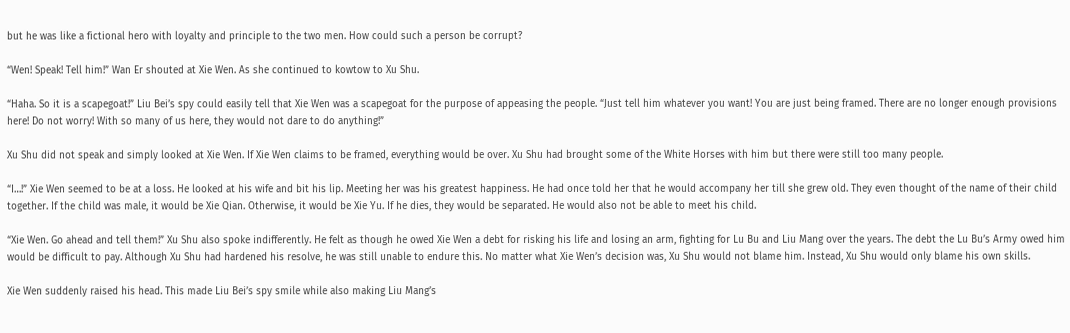but he was like a fictional hero with loyalty and principle to the two men. How could such a person be corrupt?

“Wen! Speak! Tell him!” Wan Er shouted at Xie Wen. As she continued to kowtow to Xu Shu.

“Haha. So it is a scapegoat!” Liu Bei’s spy could easily tell that Xie Wen was a scapegoat for the purpose of appeasing the people. “Just tell him whatever you want! You are just being framed. There are no longer enough provisions here! Do not worry! With so many of us here, they would not dare to do anything!”

Xu Shu did not speak and simply looked at Xie Wen. If Xie Wen claims to be framed, everything would be over. Xu Shu had brought some of the White Horses with him but there were still too many people.

“I…!” Xie Wen seemed to be at a loss. He looked at his wife and bit his lip. Meeting her was his greatest happiness. He had once told her that he would accompany her till she grew old. They even thought of the name of their child together. If the child was male, it would be Xie Qian. Otherwise, it would be Xie Yu. If he dies, they would be separated. He would also not be able to meet his child.

“Xie Wen. Go ahead and tell them!” Xu Shu also spoke indifferently. He felt as though he owed Xie Wen a debt for risking his life and losing an arm, fighting for Lu Bu and Liu Mang over the years. The debt the Lu Bu’s Army owed him would be difficult to pay. Although Xu Shu had hardened his resolve, he was still unable to endure this. No matter what Xie Wen’s decision was, Xu Shu would not blame him. Instead, Xu Shu would only blame his own skills.

Xie Wen suddenly raised his head. This made Liu Bei’s spy smile while also making Liu Mang’s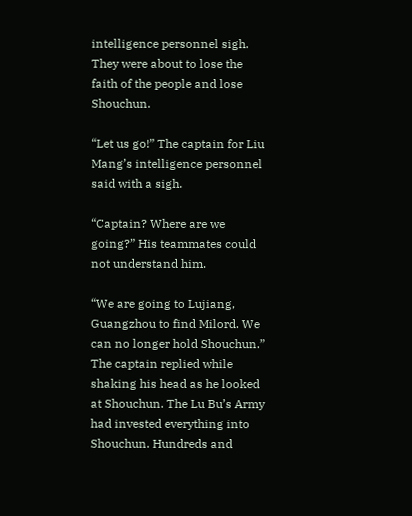intelligence personnel sigh. They were about to lose the faith of the people and lose Shouchun.

“Let us go!” The captain for Liu Mang’s intelligence personnel said with a sigh.

“Captain? Where are we going?” His teammates could not understand him.

“We are going to Lujiang, Guangzhou to find Milord. We can no longer hold Shouchun.” The captain replied while shaking his head as he looked at Shouchun. The Lu Bu’s Army had invested everything into Shouchun. Hundreds and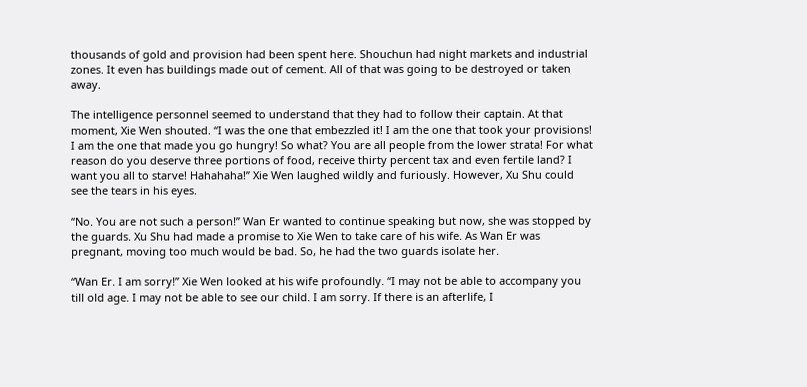thousands of gold and provision had been spent here. Shouchun had night markets and industrial zones. It even has buildings made out of cement. All of that was going to be destroyed or taken away.

The intelligence personnel seemed to understand that they had to follow their captain. At that moment, Xie Wen shouted. “I was the one that embezzled it! I am the one that took your provisions! I am the one that made you go hungry! So what? You are all people from the lower strata! For what reason do you deserve three portions of food, receive thirty percent tax and even fertile land? I want you all to starve! Hahahaha!” Xie Wen laughed wildly and furiously. However, Xu Shu could see the tears in his eyes.

“No. You are not such a person!” Wan Er wanted to continue speaking but now, she was stopped by the guards. Xu Shu had made a promise to Xie Wen to take care of his wife. As Wan Er was pregnant, moving too much would be bad. So, he had the two guards isolate her.

“Wan Er. I am sorry!” Xie Wen looked at his wife profoundly. “I may not be able to accompany you till old age. I may not be able to see our child. I am sorry. If there is an afterlife, I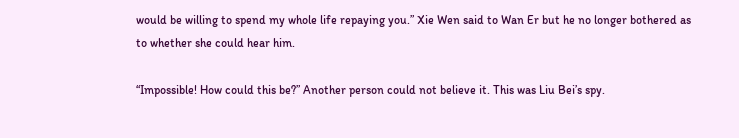would be willing to spend my whole life repaying you.” Xie Wen said to Wan Er but he no longer bothered as to whether she could hear him.

“Impossible! How could this be?” Another person could not believe it. This was Liu Bei’s spy.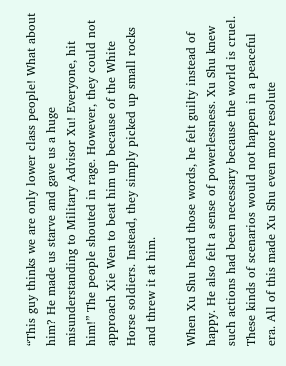“This guy thinks we are only lower class people! What about him? He made us starve and gave us a huge misunderstanding to Military Advisor Xu! Everyone, hit him!” The people shouted in rage. However, they could not approach Xie Wen to beat him up because of the White Horse soldiers. Instead, they simply picked up small rocks and threw it at him.

When Xu Shu heard those words, he felt guilty instead of happy. He also felt a sense of powerlessness. Xu Shu knew such actions had been necessary because the world is cruel. These kinds of scenarios would not happen in a peaceful era. All of this made Xu Shu even more resolute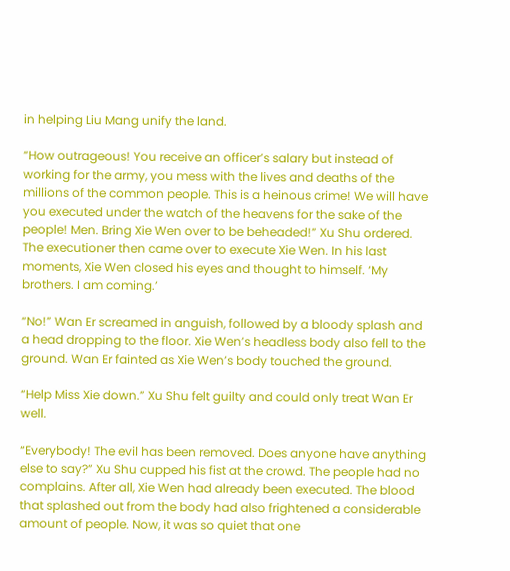in helping Liu Mang unify the land.

“How outrageous! You receive an officer’s salary but instead of working for the army, you mess with the lives and deaths of the millions of the common people. This is a heinous crime! We will have you executed under the watch of the heavens for the sake of the people! Men. Bring Xie Wen over to be beheaded!” Xu Shu ordered. The executioner then came over to execute Xie Wen. In his last moments, Xie Wen closed his eyes and thought to himself. ‘My brothers. I am coming.’

“No!” Wan Er screamed in anguish, followed by a bloody splash and a head dropping to the floor. Xie Wen’s headless body also fell to the ground. Wan Er fainted as Xie Wen’s body touched the ground.

“Help Miss Xie down.” Xu Shu felt guilty and could only treat Wan Er well.

“Everybody! The evil has been removed. Does anyone have anything else to say?” Xu Shu cupped his fist at the crowd. The people had no complains. After all, Xie Wen had already been executed. The blood that splashed out from the body had also frightened a considerable amount of people. Now, it was so quiet that one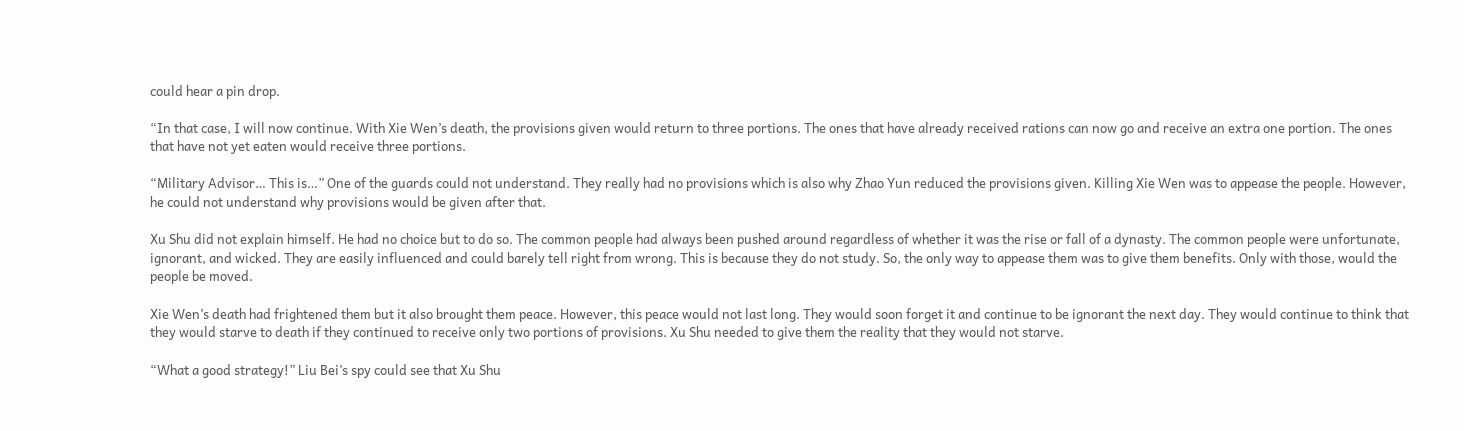could hear a pin drop.

“In that case, I will now continue. With Xie Wen’s death, the provisions given would return to three portions. The ones that have already received rations can now go and receive an extra one portion. The ones that have not yet eaten would receive three portions.

“Military Advisor… This is…” One of the guards could not understand. They really had no provisions which is also why Zhao Yun reduced the provisions given. Killing Xie Wen was to appease the people. However, he could not understand why provisions would be given after that.

Xu Shu did not explain himself. He had no choice but to do so. The common people had always been pushed around regardless of whether it was the rise or fall of a dynasty. The common people were unfortunate, ignorant, and wicked. They are easily influenced and could barely tell right from wrong. This is because they do not study. So, the only way to appease them was to give them benefits. Only with those, would the people be moved.

Xie Wen’s death had frightened them but it also brought them peace. However, this peace would not last long. They would soon forget it and continue to be ignorant the next day. They would continue to think that they would starve to death if they continued to receive only two portions of provisions. Xu Shu needed to give them the reality that they would not starve.

“What a good strategy!” Liu Bei’s spy could see that Xu Shu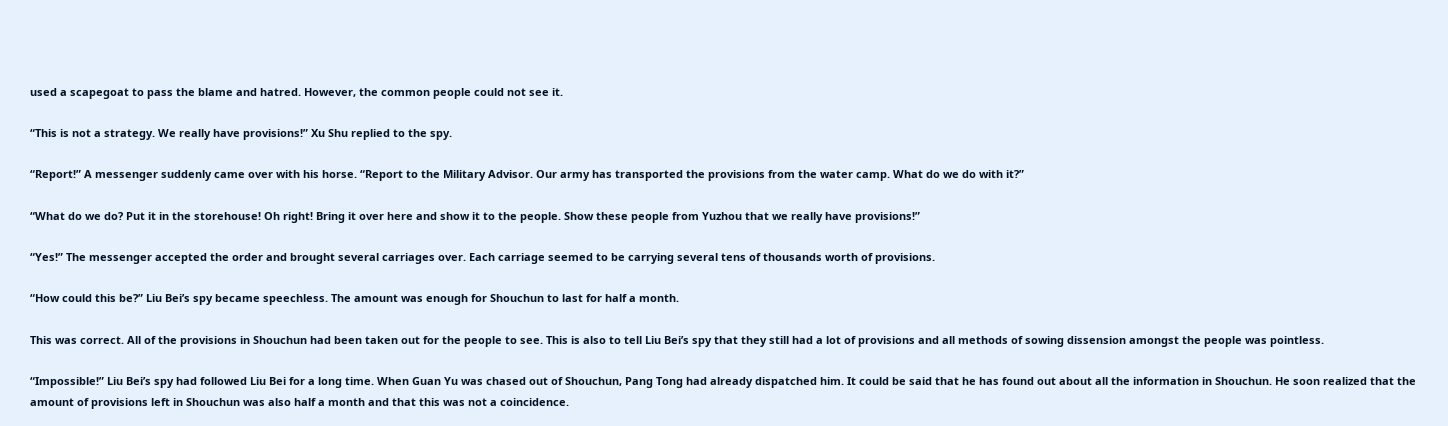used a scapegoat to pass the blame and hatred. However, the common people could not see it.

“This is not a strategy. We really have provisions!” Xu Shu replied to the spy.

“Report!” A messenger suddenly came over with his horse. “Report to the Military Advisor. Our army has transported the provisions from the water camp. What do we do with it?”

“What do we do? Put it in the storehouse! Oh right! Bring it over here and show it to the people. Show these people from Yuzhou that we really have provisions!”

“Yes!” The messenger accepted the order and brought several carriages over. Each carriage seemed to be carrying several tens of thousands worth of provisions.

“How could this be?” Liu Bei’s spy became speechless. The amount was enough for Shouchun to last for half a month.

This was correct. All of the provisions in Shouchun had been taken out for the people to see. This is also to tell Liu Bei’s spy that they still had a lot of provisions and all methods of sowing dissension amongst the people was pointless.

“Impossible!” Liu Bei’s spy had followed Liu Bei for a long time. When Guan Yu was chased out of Shouchun, Pang Tong had already dispatched him. It could be said that he has found out about all the information in Shouchun. He soon realized that the amount of provisions left in Shouchun was also half a month and that this was not a coincidence.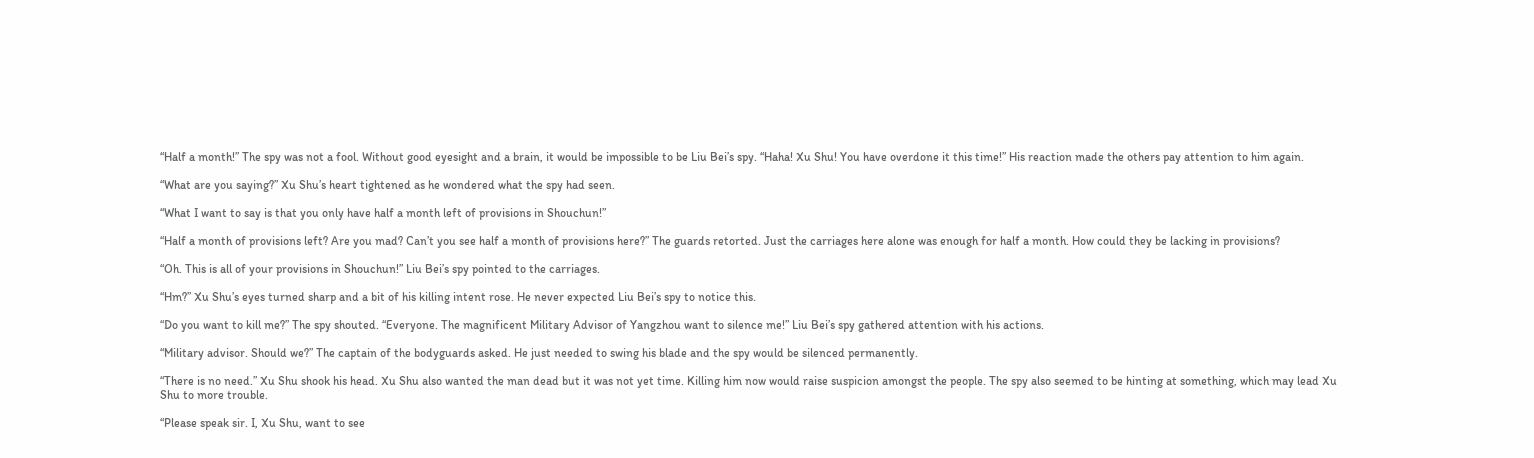“Half a month!” The spy was not a fool. Without good eyesight and a brain, it would be impossible to be Liu Bei’s spy. “Haha! Xu Shu! You have overdone it this time!” His reaction made the others pay attention to him again.

“What are you saying?” Xu Shu’s heart tightened as he wondered what the spy had seen.

“What I want to say is that you only have half a month left of provisions in Shouchun!”

“Half a month of provisions left? Are you mad? Can’t you see half a month of provisions here?” The guards retorted. Just the carriages here alone was enough for half a month. How could they be lacking in provisions?

“Oh. This is all of your provisions in Shouchun!” Liu Bei’s spy pointed to the carriages.

“Hm?” Xu Shu’s eyes turned sharp and a bit of his killing intent rose. He never expected Liu Bei’s spy to notice this.

“Do you want to kill me?” The spy shouted. “Everyone. The magnificent Military Advisor of Yangzhou want to silence me!” Liu Bei’s spy gathered attention with his actions.

“Military advisor. Should we?” The captain of the bodyguards asked. He just needed to swing his blade and the spy would be silenced permanently.

“There is no need.” Xu Shu shook his head. Xu Shu also wanted the man dead but it was not yet time. Killing him now would raise suspicion amongst the people. The spy also seemed to be hinting at something, which may lead Xu Shu to more trouble.

“Please speak sir. I, Xu Shu, want to see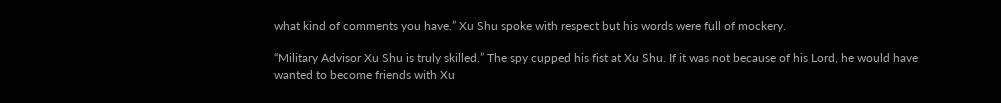what kind of comments you have.” Xu Shu spoke with respect but his words were full of mockery.

“Military Advisor Xu Shu is truly skilled.” The spy cupped his fist at Xu Shu. If it was not because of his Lord, he would have wanted to become friends with Xu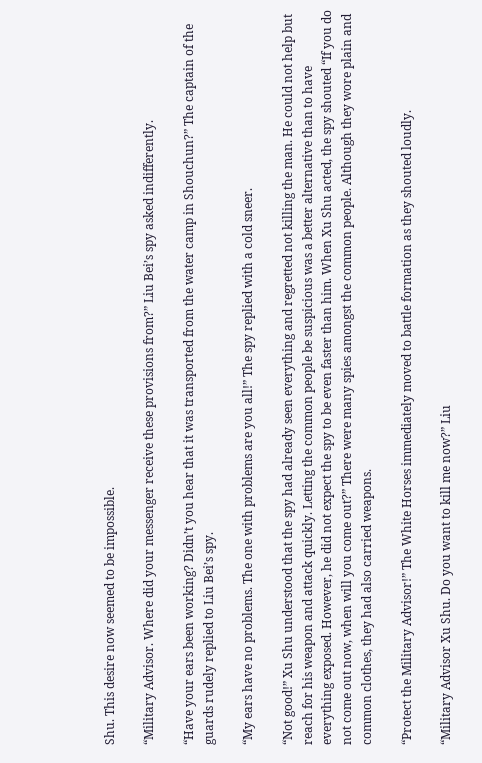Shu. This desire now seemed to be impossible.

“Military Advisor. Where did your messenger receive these provisions from?” Liu Bei’s spy asked indifferently.

“Have your ears been working? Didn’t you hear that it was transported from the water camp in Shouchun?” The captain of the guards rudely replied to Liu Bei’s spy.

“My ears have no problems. The one with problems are you all!” The spy replied with a cold sneer.

“Not good!” Xu Shu understood that the spy had already seen everything and regretted not killing the man. He could not help but reach for his weapon and attack quickly. Letting the common people be suspicious was a better alternative than to have everything exposed. However, he did not expect the spy to be even faster than him. When Xu Shu acted, the spy shouted “If you do not come out now, when will you come out?” There were many spies amongst the common people. Although they wore plain and common clothes, they had also carried weapons.

“Protect the Military Advisor!” The White Horses immediately moved to battle formation as they shouted loudly.

“Military Advisor Xu Shu. Do you want to kill me now?” Liu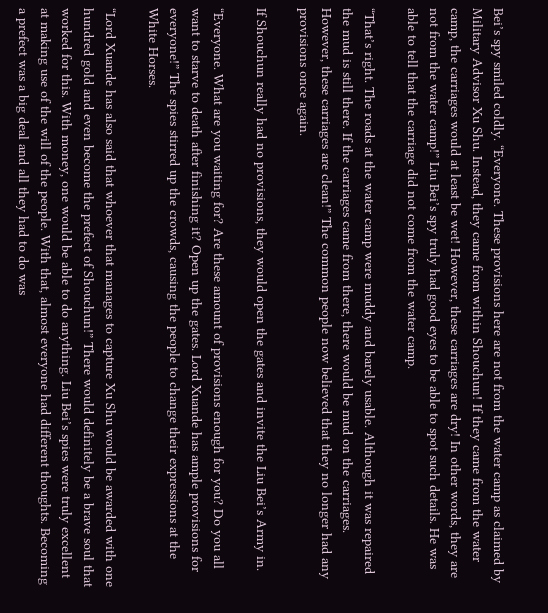Bei’s spy smiled coldly. “Everyone. These provisions here are not from the water camp as claimed by Military Advisor Xu Shu. Instead, they came from within Shouchun! If they came from the water camp, the carriages would at least be wet! However, these carriages are dry! In other words, they are not from the water camp!” Liu Bei’s spy truly had good eyes to be able to spot such details. He was able to tell that the carriage did not come from the water camp.

“That’s right. The roads at the water camp were muddy and barely usable. Although it was repaired the mud is still there. If the carriages came from there, there would be mud on the carriages. However, these carriages are clean!” The common people now believed that they no longer had any provisions once again.

If Shouchun really had no provisions, they would open the gates and invite the Liu Bei’s Army in.

“Everyone. What are you waiting for? Are these amount of provisions enough for you? Do you all want to starve to death after finishing it? Open up the gates. Lord Xuande has ample provisions for everyone!” The spies stirred up the crowds, causing the people to change their expressions at the White Horses.

“Lord Xuande has also said that whoever that manages to capture Xu Shu would be awarded with one hundred gold and even become the prefect of Shouchun!” There would definitely be a brave soul that worked for this. With money, one would be able to do anything. Liu Bei’s spies were truly excellent at making use of the will of the people. With that, almost everyone had different thoughts. Becoming a prefect was a big deal and all they had to do was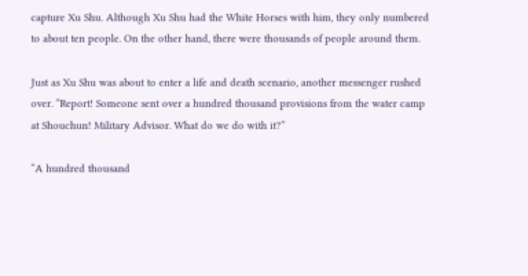capture Xu Shu. Although Xu Shu had the White Horses with him, they only numbered to about ten people. On the other hand, there were thousands of people around them.

Just as Xu Shu was about to enter a life and death scenario, another messenger rushed over. “Report! Someone sent over a hundred thousand provisions from the water camp at Shouchun! Military Advisor. What do we do with it?”

“A hundred thousand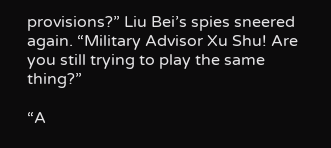provisions?” Liu Bei’s spies sneered again. “Military Advisor Xu Shu! Are you still trying to play the same thing?”

“A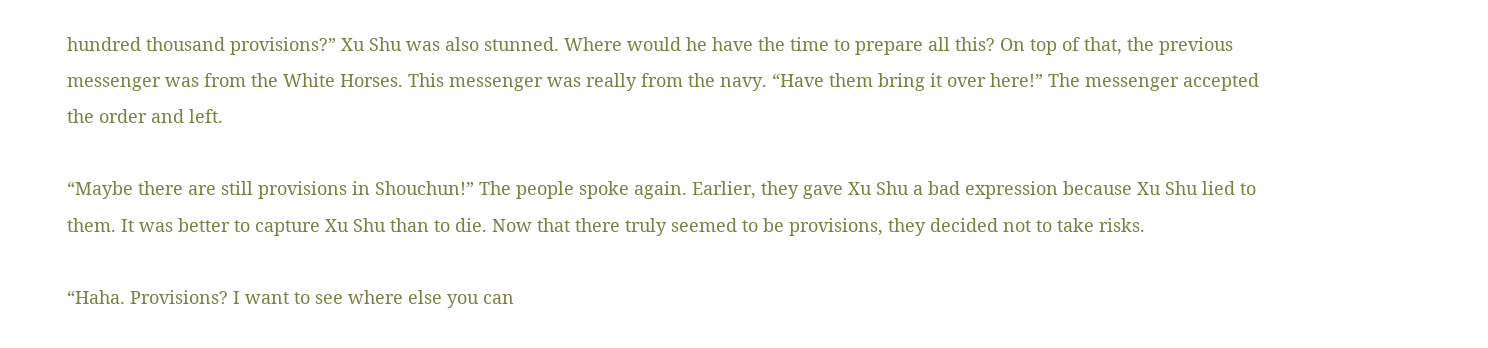hundred thousand provisions?” Xu Shu was also stunned. Where would he have the time to prepare all this? On top of that, the previous messenger was from the White Horses. This messenger was really from the navy. “Have them bring it over here!” The messenger accepted the order and left.

“Maybe there are still provisions in Shouchun!” The people spoke again. Earlier, they gave Xu Shu a bad expression because Xu Shu lied to them. It was better to capture Xu Shu than to die. Now that there truly seemed to be provisions, they decided not to take risks.

“Haha. Provisions? I want to see where else you can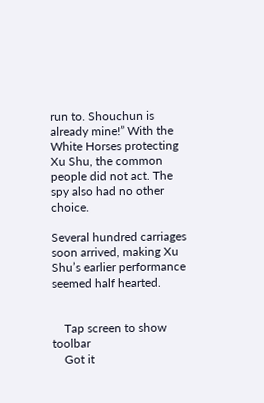run to. Shouchun is already mine!” With the White Horses protecting Xu Shu, the common people did not act. The spy also had no other choice.

Several hundred carriages soon arrived, making Xu Shu’s earlier performance seemed half hearted.


    Tap screen to show toolbar
    Got it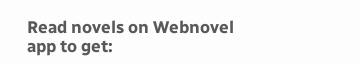Read novels on Webnovel app to get: